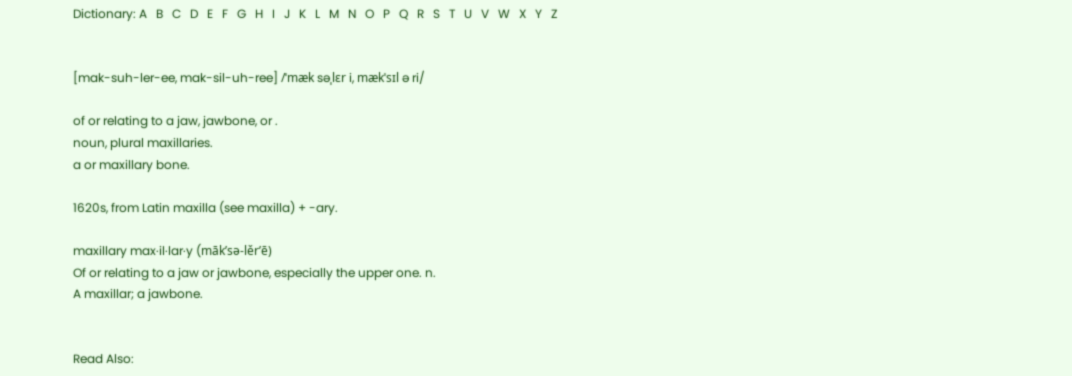Dictionary: A   B   C   D   E   F   G   H   I   J   K   L   M   N   O   P   Q   R   S   T   U   V   W   X   Y   Z


[mak-suh-ler-ee, mak-sil-uh-ree] /ˈmæk səˌlɛr i, mækˈsɪl ə ri/

of or relating to a jaw, jawbone, or .
noun, plural maxillaries.
a or maxillary bone.

1620s, from Latin maxilla (see maxilla) + -ary.

maxillary max·il·lar·y (māk’sə-lěr’ē)
Of or relating to a jaw or jawbone, especially the upper one. n.
A maxillar; a jawbone.


Read Also: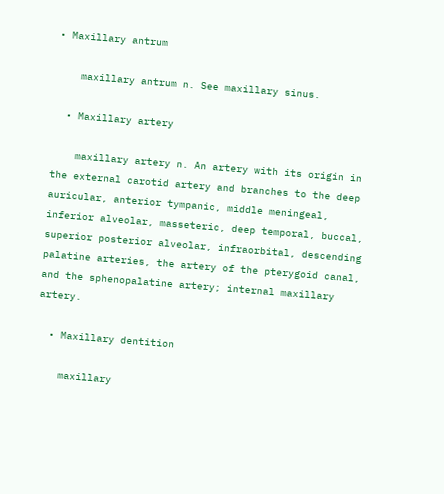• Maxillary antrum

    maxillary antrum n. See maxillary sinus.

  • Maxillary artery

    maxillary artery n. An artery with its origin in the external carotid artery and branches to the deep auricular, anterior tympanic, middle meningeal, inferior alveolar, masseteric, deep temporal, buccal, superior posterior alveolar, infraorbital, descending palatine arteries, the artery of the pterygoid canal, and the sphenopalatine artery; internal maxillary artery.

  • Maxillary dentition

    maxillary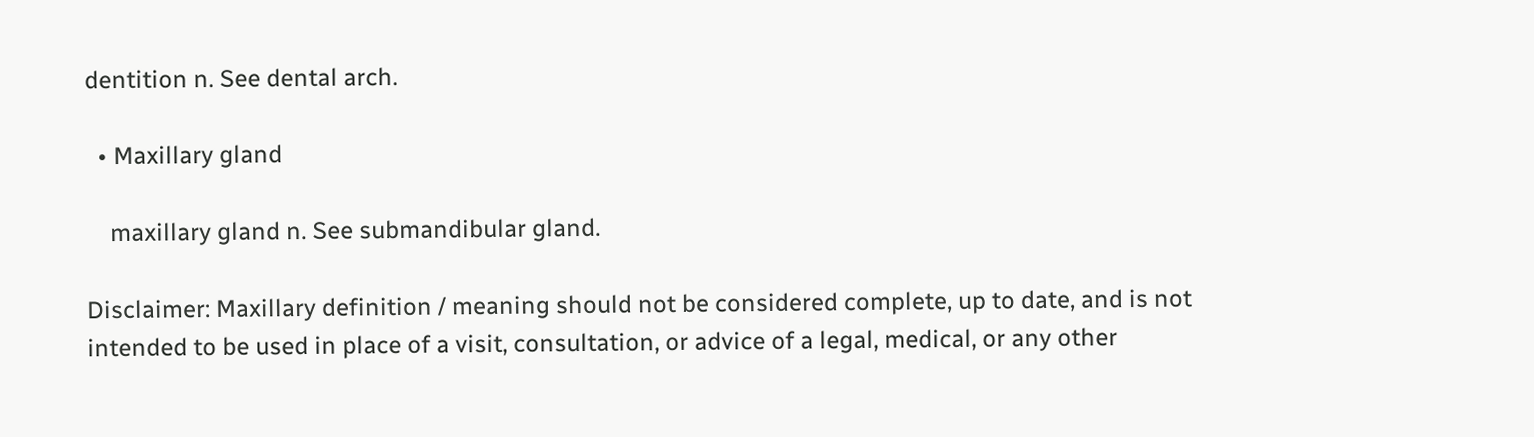dentition n. See dental arch.

  • Maxillary gland

    maxillary gland n. See submandibular gland.

Disclaimer: Maxillary definition / meaning should not be considered complete, up to date, and is not intended to be used in place of a visit, consultation, or advice of a legal, medical, or any other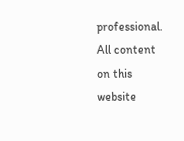professional. All content on this website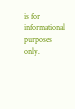is for informational purposes only.